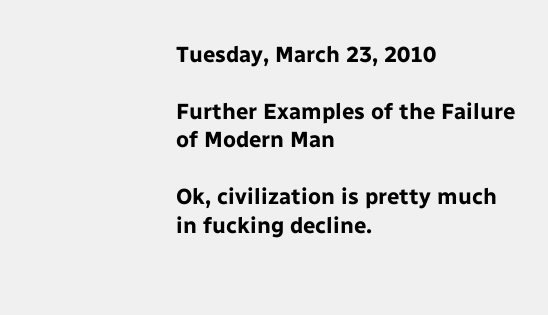Tuesday, March 23, 2010

Further Examples of the Failure of Modern Man

Ok, civilization is pretty much in fucking decline.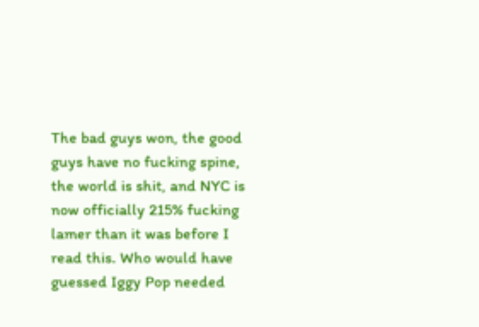The bad guys won, the good guys have no fucking spine, the world is shit, and NYC is now officially 215% fucking lamer than it was before I read this. Who would have guessed Iggy Pop needed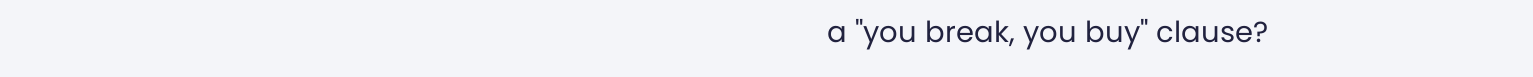a "you break, you buy" clause?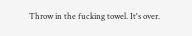Throw in the fucking towel. It's over.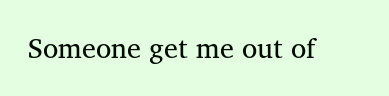Someone get me out of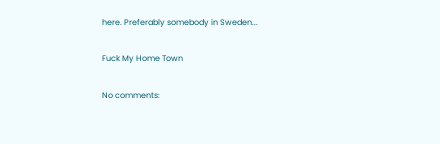here. Preferably somebody in Sweden...

Fuck My Home Town

No comments: